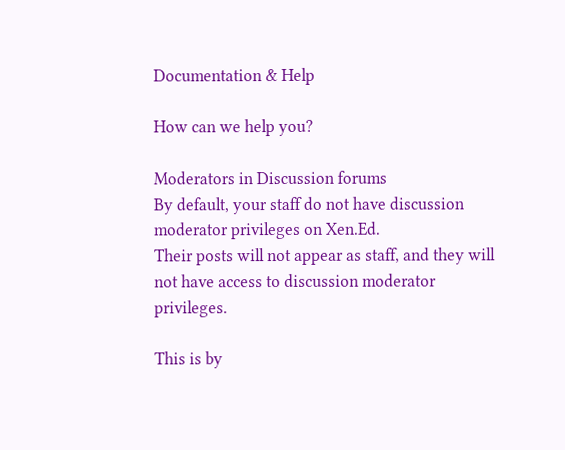Documentation & Help

How can we help you?

Moderators in Discussion forums
By default, your staff do not have discussion moderator privileges on Xen.Ed.
Their posts will not appear as staff, and they will not have access to discussion moderator privileges.

This is by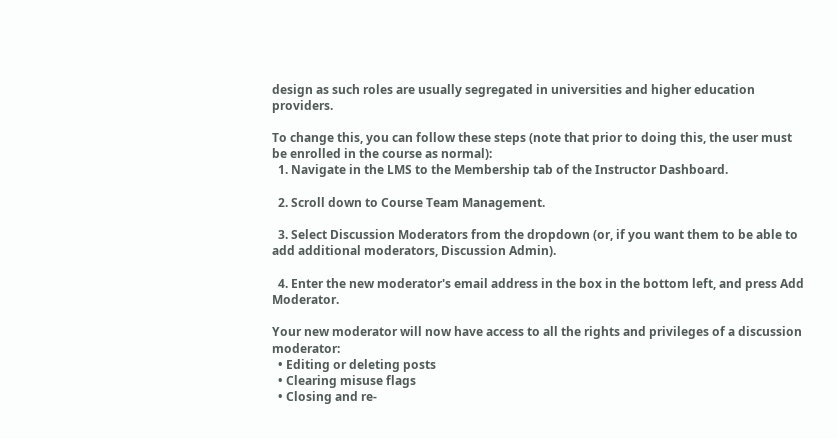design as such roles are usually segregated in universities and higher education providers.

To change this, you can follow these steps (note that prior to doing this, the user must be enrolled in the course as normal):
  1. Navigate in the LMS to the Membership tab of the Instructor Dashboard.

  2. Scroll down to Course Team Management.

  3. Select Discussion Moderators from the dropdown (or, if you want them to be able to add additional moderators, Discussion Admin).

  4. Enter the new moderator's email address in the box in the bottom left, and press Add Moderator.

Your new moderator will now have access to all the rights and privileges of a discussion moderator:
  • Editing or deleting posts
  • Clearing misuse flags
  • Closing and re-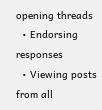opening threads
  • Endorsing responses
  • Viewing posts from all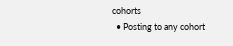cohorts
  • Posting to any cohort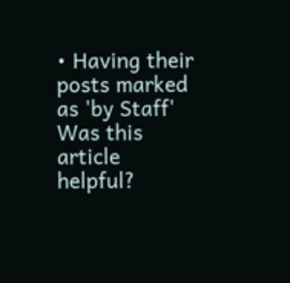• Having their posts marked as 'by Staff'
Was this article helpful?